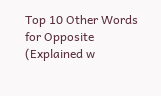Top 10 Other Words for Opposite (Explained w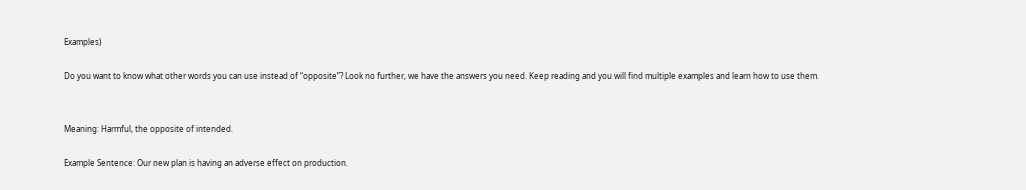Examples)

Do you want to know what other words you can use instead of “opposite”? Look no further, we have the answers you need. Keep reading and you will find multiple examples and learn how to use them.


Meaning: Harmful, the opposite of intended.

Example Sentence: Our new plan is having an adverse effect on production.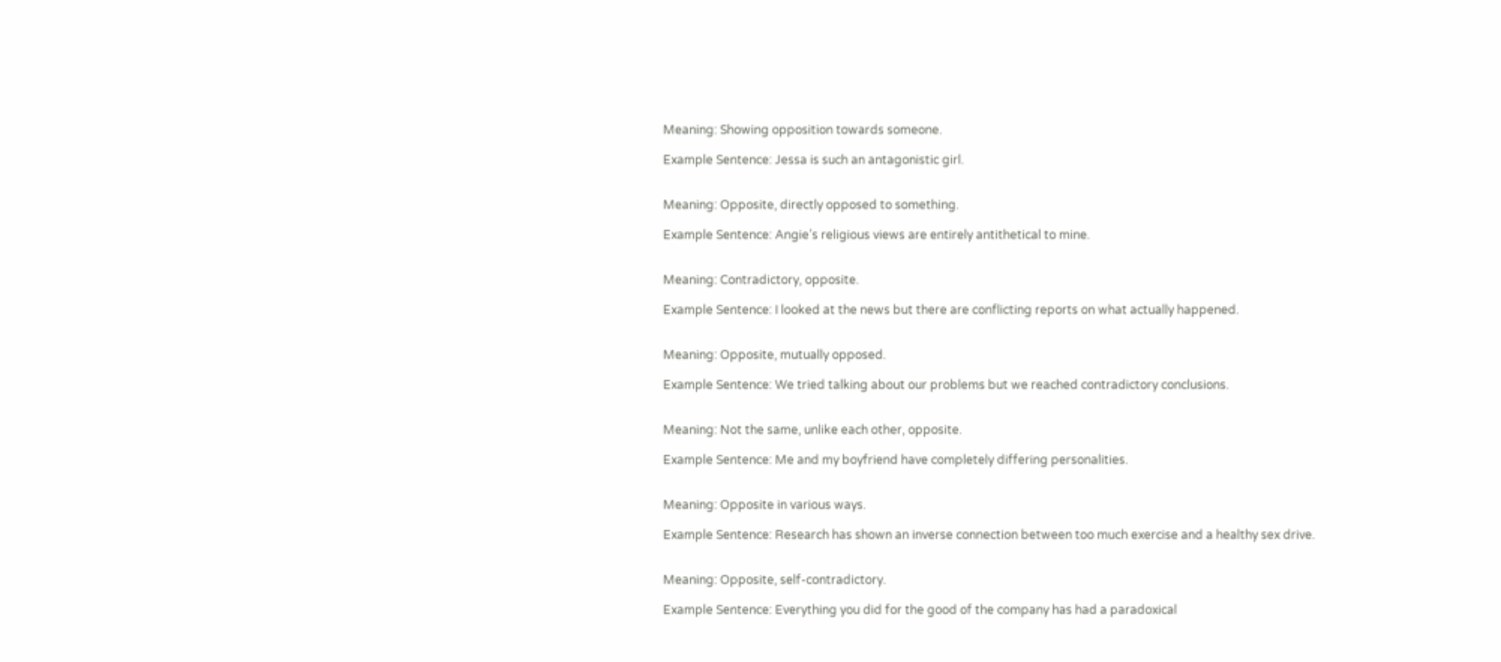Meaning: Showing opposition towards someone.

Example Sentence: Jessa is such an antagonistic girl.


Meaning: Opposite, directly opposed to something.

Example Sentence: Angie’s religious views are entirely antithetical to mine.


Meaning: Contradictory, opposite.

Example Sentence: I looked at the news but there are conflicting reports on what actually happened.


Meaning: Opposite, mutually opposed.

Example Sentence: We tried talking about our problems but we reached contradictory conclusions.


Meaning: Not the same, unlike each other, opposite.

Example Sentence: Me and my boyfriend have completely differing personalities.


Meaning: Opposite in various ways.

Example Sentence: Research has shown an inverse connection between too much exercise and a healthy sex drive.


Meaning: Opposite, self-contradictory.

Example Sentence: Everything you did for the good of the company has had a paradoxical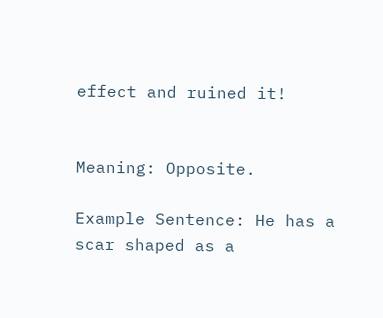effect and ruined it!


Meaning: Opposite.

Example Sentence: He has a scar shaped as a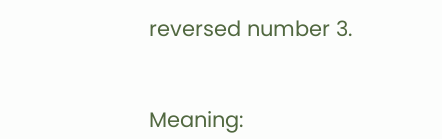reversed number 3.


Meaning: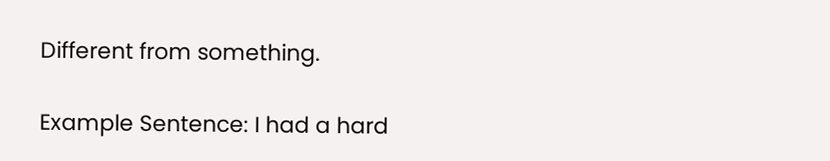Different from something.

Example Sentence: I had a hard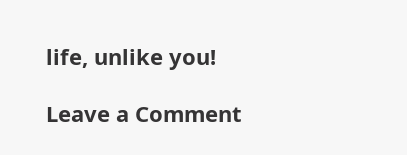life, unlike you!

Leave a Comment